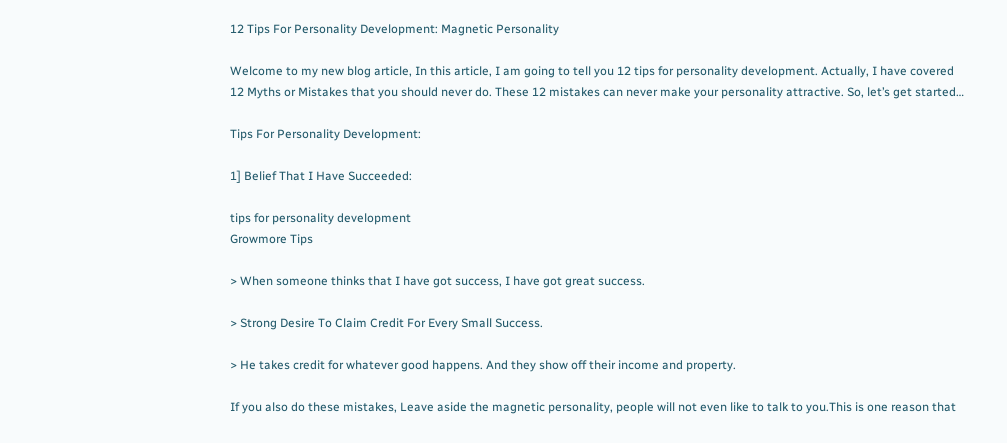12 Tips For Personality Development: Magnetic Personality

Welcome to my new blog article, In this article, I am going to tell you 12 tips for personality development. Actually, I have covered 12 Myths or Mistakes that you should never do. These 12 mistakes can never make your personality attractive. So, let’s get started…

Tips For Personality Development:

1] Belief That I Have Succeeded:

tips for personality development
Growmore Tips

> When someone thinks that I have got success, I have got great success.

> Strong Desire To Claim Credit For Every Small Success.

> He takes credit for whatever good happens. And they show off their income and property.

If you also do these mistakes, Leave aside the magnetic personality, people will not even like to talk to you.This is one reason that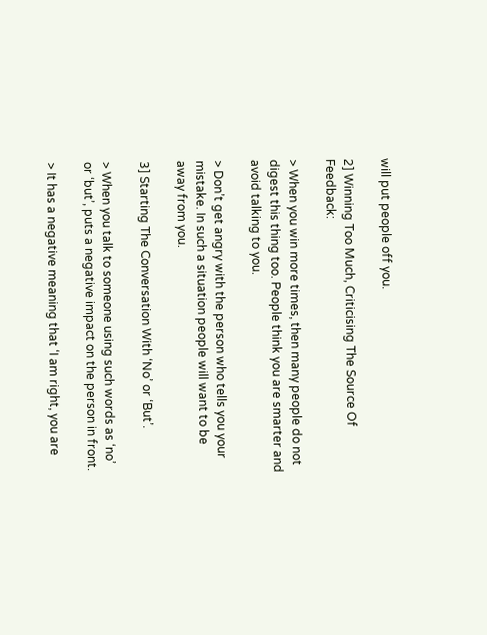will put people off you.

2] Winning Too Much, Criticising The Source Of Feedback:

> When you win more times, then many people do not digest this thing too. People think you are smarter and avoid talking to you.

> Don’t get angry with the person who tells you your mistake. In such a situation people will want to be away from you.

3] Starting The Conversation With ‘No’ or ‘But’.

> When you talk to someone using such words as ‘no’ or ‘but’, puts a negative impact on the person in front.

> It has a negative meaning that ‘I am right, you are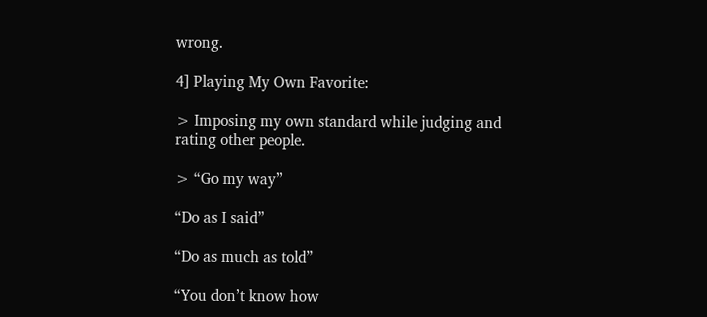wrong.

4] Playing My Own Favorite:

> Imposing my own standard while judging and rating other people.

> “Go my way”

“Do as I said”

“Do as much as told”

“You don’t know how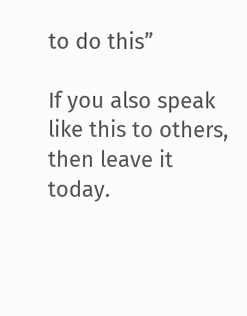to do this”

If you also speak like this to others, then leave it today.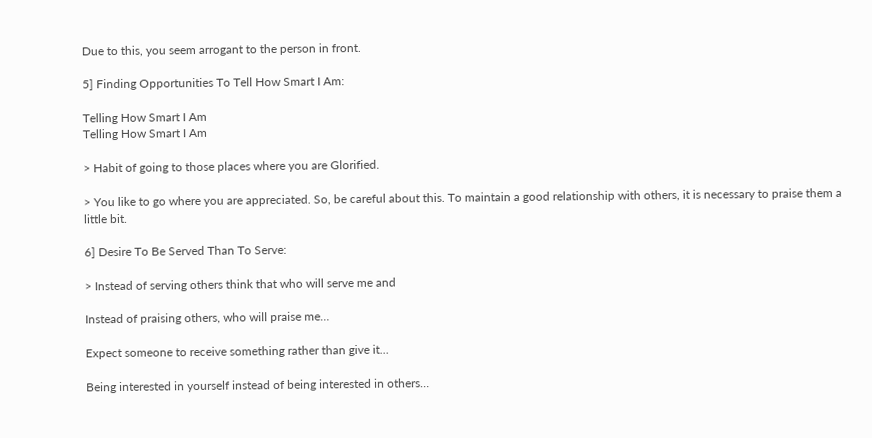Due to this, you seem arrogant to the person in front.

5] Finding Opportunities To Tell How Smart I Am:

Telling How Smart I Am
Telling How Smart I Am

> Habit of going to those places where you are Glorified.

> You like to go where you are appreciated. So, be careful about this. To maintain a good relationship with others, it is necessary to praise them a little bit.

6] Desire To Be Served Than To Serve:

> Instead of serving others think that who will serve me and

Instead of praising others, who will praise me…

Expect someone to receive something rather than give it…

Being interested in yourself instead of being interested in others…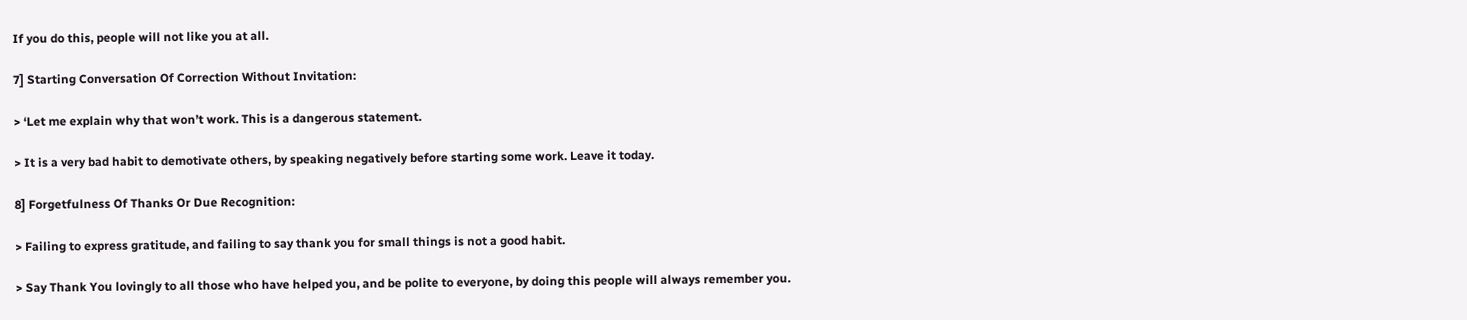If you do this, people will not like you at all.

7] Starting Conversation Of Correction Without Invitation:

> ‘Let me explain why that won’t work. This is a dangerous statement.

> It is a very bad habit to demotivate others, by speaking negatively before starting some work. Leave it today.

8] Forgetfulness Of Thanks Or Due Recognition:

> Failing to express gratitude, and failing to say thank you for small things is not a good habit.

> Say Thank You lovingly to all those who have helped you, and be polite to everyone, by doing this people will always remember you.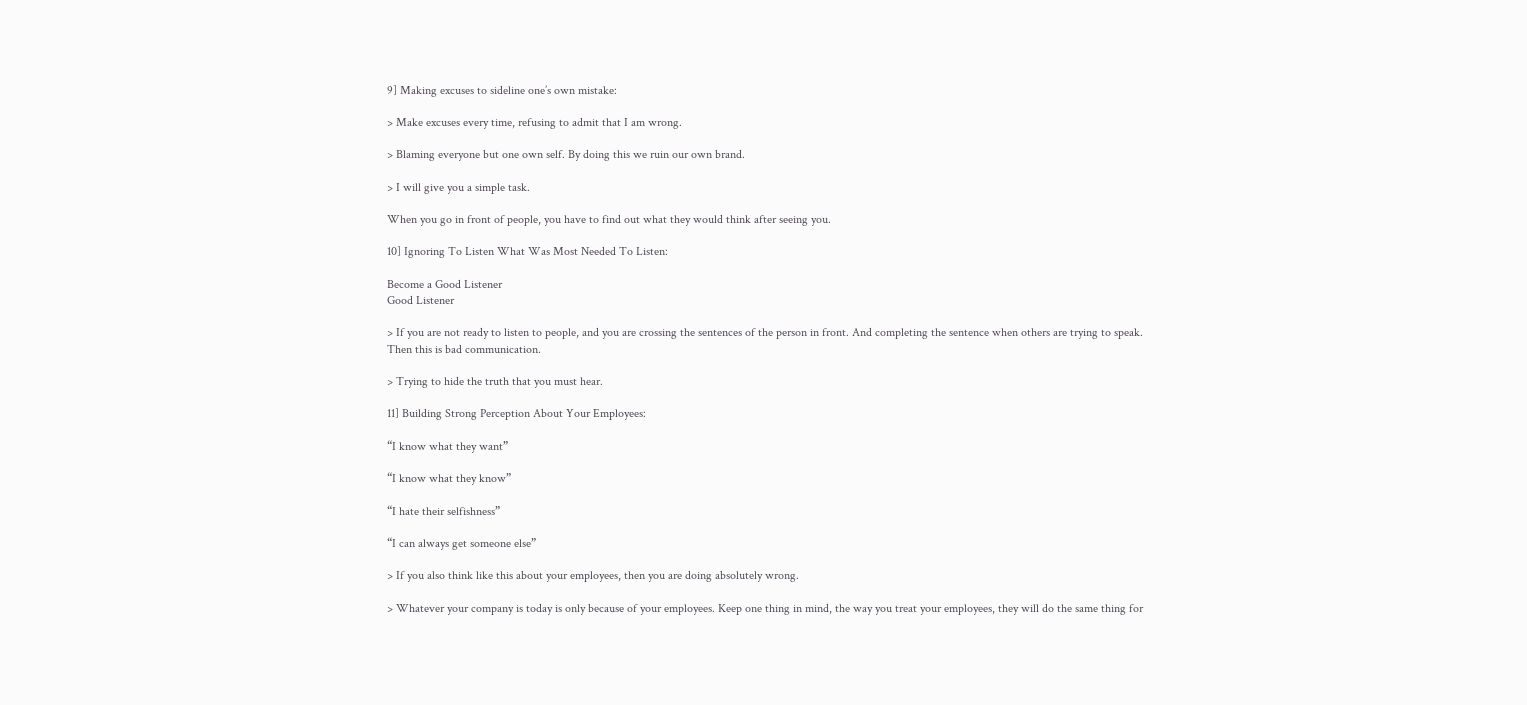9] Making excuses to sideline one’s own mistake:

> Make excuses every time, refusing to admit that I am wrong.

> Blaming everyone but one own self. By doing this we ruin our own brand.

> I will give you a simple task.

When you go in front of people, you have to find out what they would think after seeing you.

10] Ignoring To Listen What Was Most Needed To Listen:

Become a Good Listener
Good Listener

> If you are not ready to listen to people, and you are crossing the sentences of the person in front. And completing the sentence when others are trying to speak. Then this is bad communication.

> Trying to hide the truth that you must hear.

11] Building Strong Perception About Your Employees:

“I know what they want”

“I know what they know”

“I hate their selfishness”

“I can always get someone else”

> If you also think like this about your employees, then you are doing absolutely wrong.

> Whatever your company is today is only because of your employees. Keep one thing in mind, the way you treat your employees, they will do the same thing for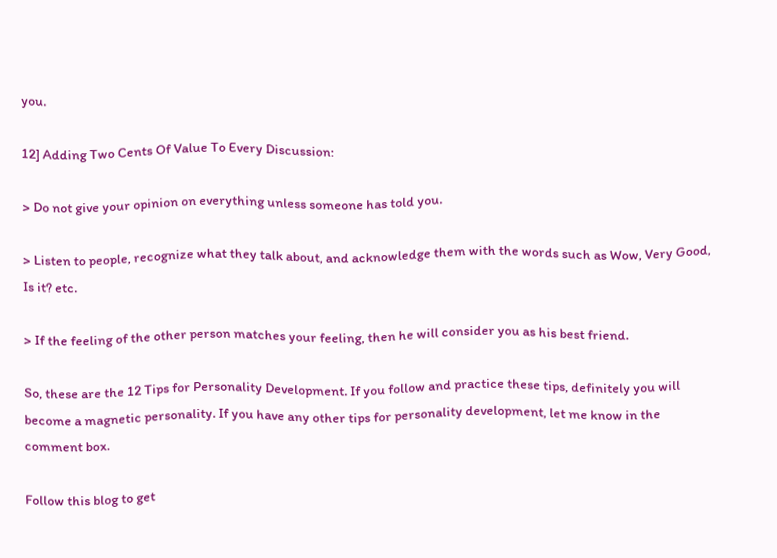you.

12] Adding Two Cents Of Value To Every Discussion:

> Do not give your opinion on everything unless someone has told you.

> Listen to people, recognize what they talk about, and acknowledge them with the words such as Wow, Very Good, Is it? etc.

> If the feeling of the other person matches your feeling, then he will consider you as his best friend.

So, these are the 12 Tips for Personality Development. If you follow and practice these tips, definitely you will become a magnetic personality. If you have any other tips for personality development, let me know in the comment box.

Follow this blog to get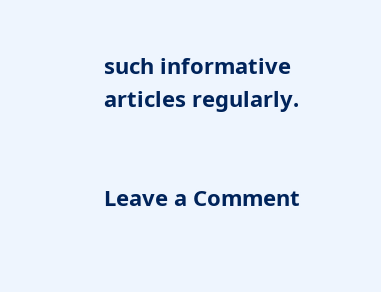such informative articles regularly.


Leave a Comment